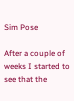Sim Pose

After a couple of weeks I started to see that the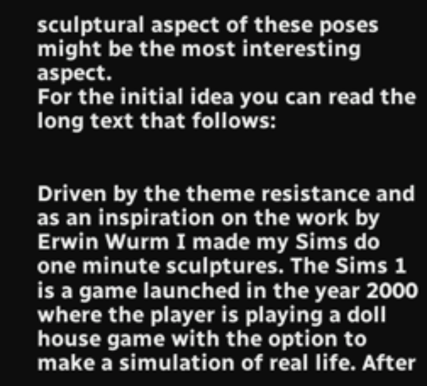sculptural aspect of these poses might be the most interesting aspect.
For the initial idea you can read the long text that follows:


Driven by the theme resistance and as an inspiration on the work by Erwin Wurm I made my Sims do one minute sculptures. The Sims 1 is a game launched in the year 2000 where the player is playing a doll house game with the option to make a simulation of real life. After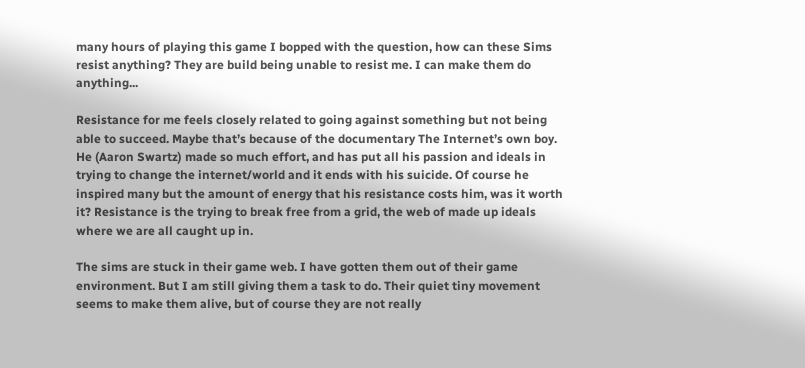many hours of playing this game I bopped with the question, how can these Sims resist anything? They are build being unable to resist me. I can make them do anything...

Resistance for me feels closely related to going against something but not being able to succeed. Maybe that’s because of the documentary The Internet’s own boy. He (Aaron Swartz) made so much effort, and has put all his passion and ideals in trying to change the internet/world and it ends with his suicide. Of course he inspired many but the amount of energy that his resistance costs him, was it worth it? Resistance is the trying to break free from a grid, the web of made up ideals where we are all caught up in.

The sims are stuck in their game web. I have gotten them out of their game environment. But I am still giving them a task to do. Their quiet tiny movement seems to make them alive, but of course they are not really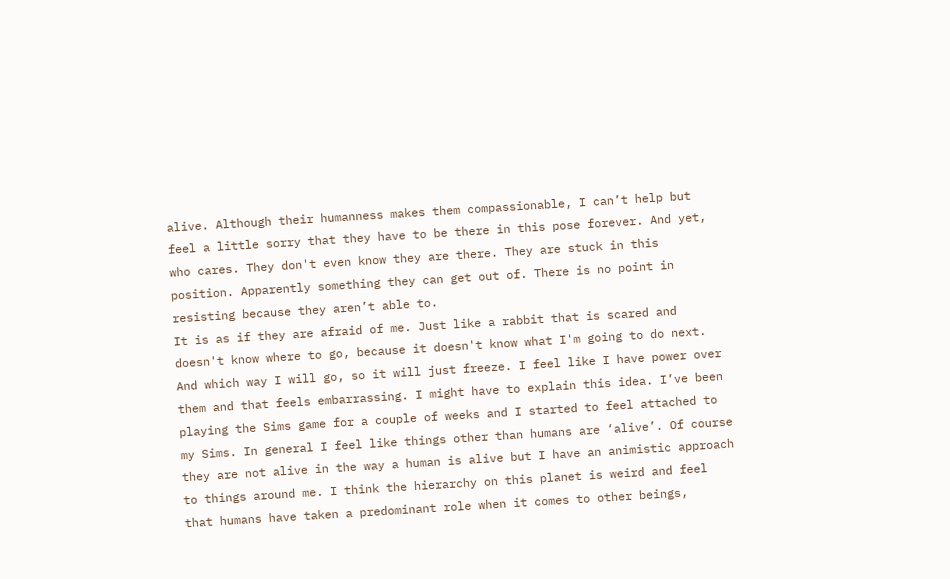alive. Although their humanness makes them compassionable, I can’t help but feel a little sorry that they have to be there in this pose forever. And yet, who cares. They don't even know they are there. They are stuck in this position. Apparently something they can get out of. There is no point in resisting because they aren’t able to.
It is as if they are afraid of me. Just like a rabbit that is scared and doesn't know where to go, because it doesn't know what I'm going to do next. And which way I will go, so it will just freeze. I feel like I have power over them and that feels embarrassing. I might have to explain this idea. I’ve been playing the Sims game for a couple of weeks and I started to feel attached to my Sims. In general I feel like things other than humans are ‘alive’. Of course they are not alive in the way a human is alive but I have an animistic approach to things around me. I think the hierarchy on this planet is weird and feel that humans have taken a predominant role when it comes to other beings,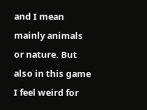and I mean mainly animals or nature. But also in this game I feel weird for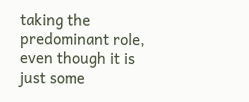taking the predominant role, even though it is just some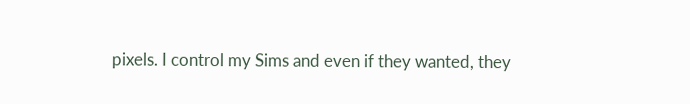pixels. I control my Sims and even if they wanted, they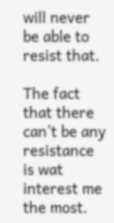will never be able to resist that.

The fact that there can’t be any resistance is wat interest me the most.